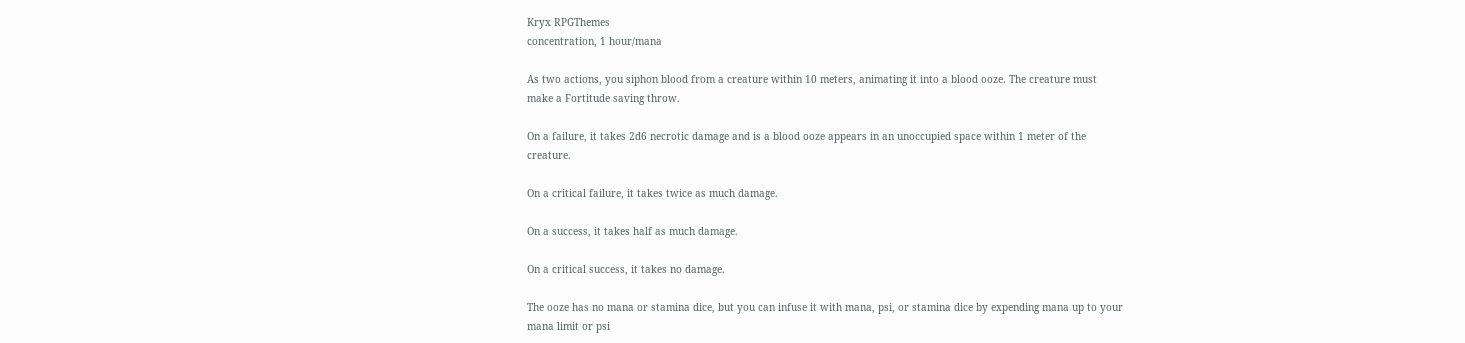Kryx RPGThemes
concentration, 1 hour/mana

As two actions, you siphon blood from a creature within 10 meters, animating it into a blood ooze. The creature must make a Fortitude saving throw.

On a failure, it takes 2d6 necrotic damage and is a blood ooze appears in an unoccupied space within 1 meter of the creature.

On a critical failure, it takes twice as much damage.

On a success, it takes half as much damage.

On a critical success, it takes no damage.

The ooze has no mana or stamina dice, but you can infuse it with mana, psi, or stamina dice by expending mana up to your mana limit or psi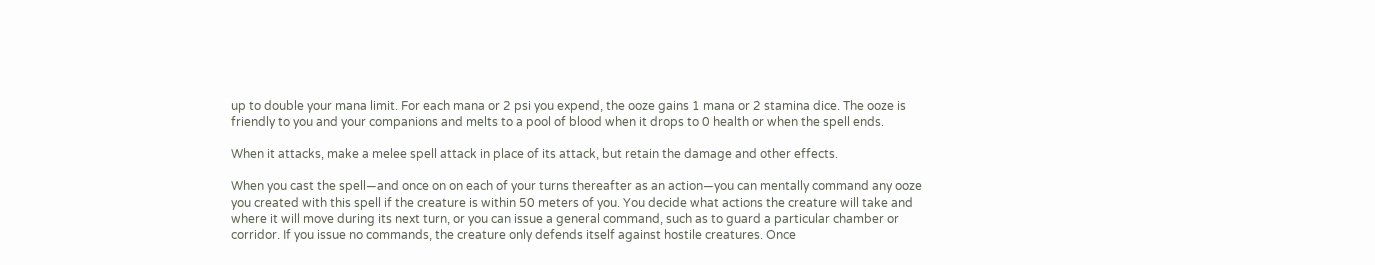up to double your mana limit. For each mana or 2 psi you expend, the ooze gains 1 mana or 2 stamina dice. The ooze is friendly to you and your companions and melts to a pool of blood when it drops to 0 health or when the spell ends.

When it attacks, make a melee spell attack in place of its attack, but retain the damage and other effects.

When you cast the spell—and once on on each of your turns thereafter as an action—you can mentally command any ooze you created with this spell if the creature is within 50 meters of you. You decide what actions the creature will take and where it will move during its next turn, or you can issue a general command, such as to guard a particular chamber or corridor. If you issue no commands, the creature only defends itself against hostile creatures. Once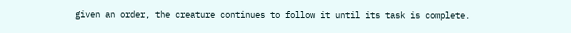given an order, the creature continues to follow it until its task is complete.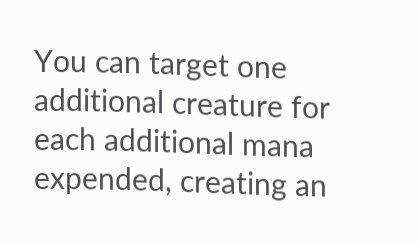You can target one additional creature for each additional mana expended, creating an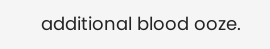additional blood ooze.